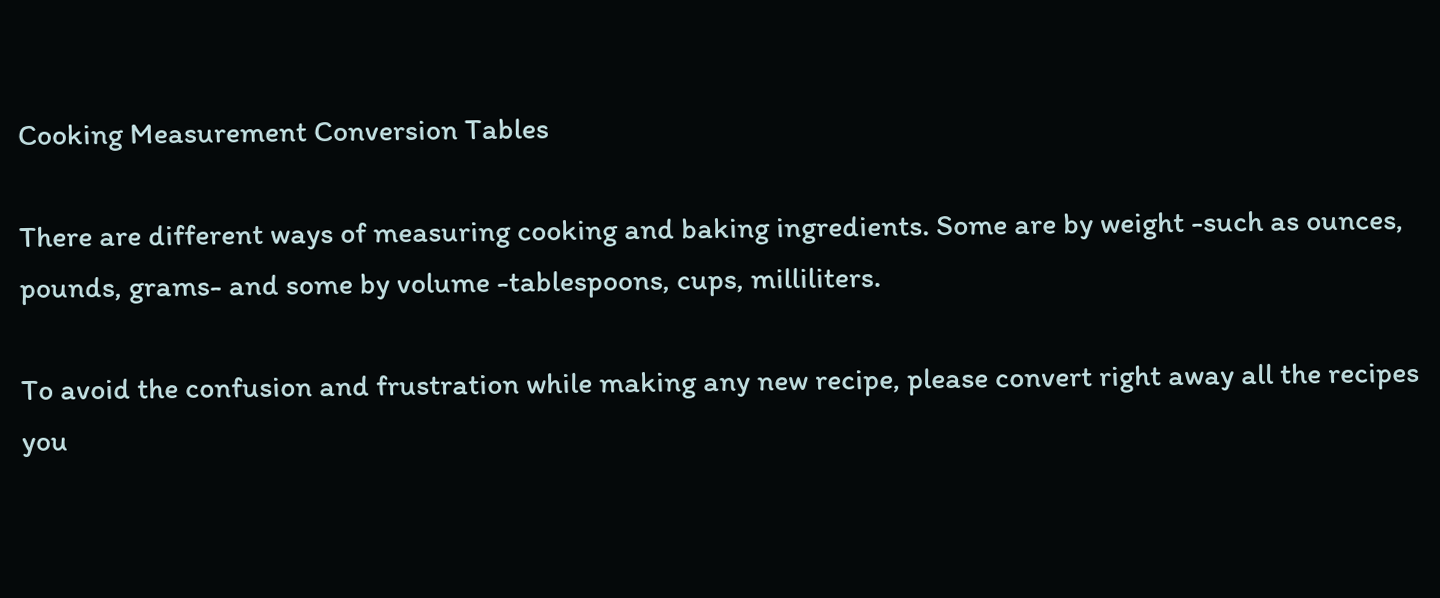Cooking Measurement Conversion Tables

There are different ways of measuring cooking and baking ingredients. Some are by weight -such as ounces, pounds, grams- and some by volume -tablespoons, cups, milliliters.

To avoid the confusion and frustration while making any new recipe, please convert right away all the recipes you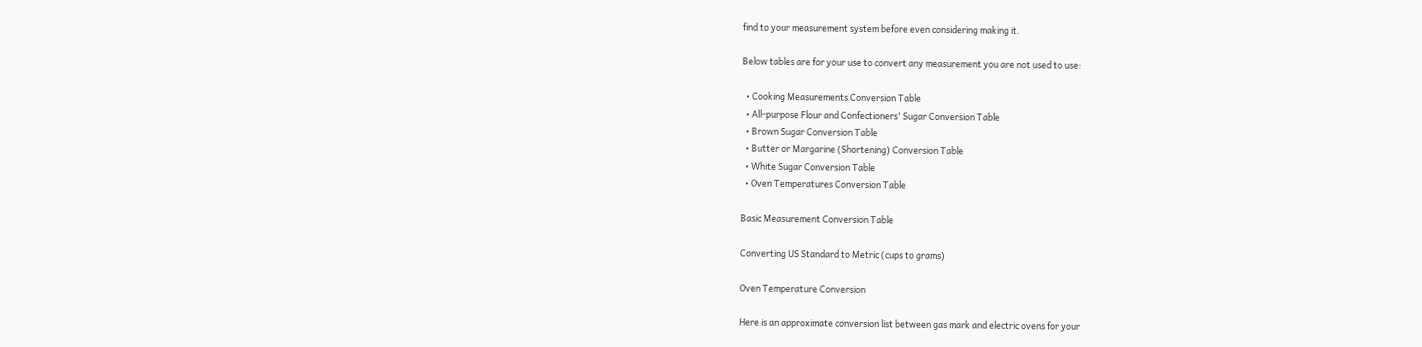find to your measurement system before even considering making it.

Below tables are for your use to convert any measurement you are not used to use:

  • Cooking Measurements Conversion Table
  • All-purpose Flour and Confectioners' Sugar Conversion Table
  • Brown Sugar Conversion Table
  • Butter or Margarine (Shortening) Conversion Table
  • White Sugar Conversion Table
  • Oven Temperatures Conversion Table

Basic Measurement Conversion Table

Converting US Standard to Metric (cups to grams)

Oven Temperature Conversion

Here is an approximate conversion list between gas mark and electric ovens for your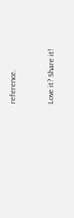reference.


Love it? Share it!